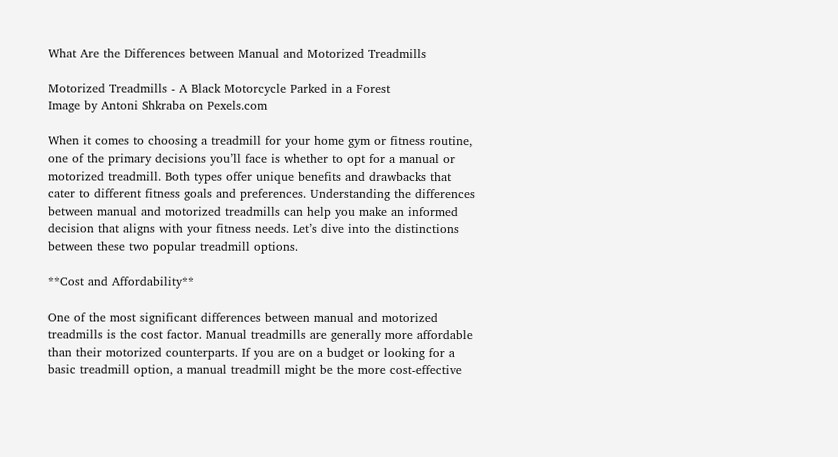What Are the Differences between Manual and Motorized Treadmills

Motorized Treadmills - A Black Motorcycle Parked in a Forest
Image by Antoni Shkraba on Pexels.com

When it comes to choosing a treadmill for your home gym or fitness routine, one of the primary decisions you’ll face is whether to opt for a manual or motorized treadmill. Both types offer unique benefits and drawbacks that cater to different fitness goals and preferences. Understanding the differences between manual and motorized treadmills can help you make an informed decision that aligns with your fitness needs. Let’s dive into the distinctions between these two popular treadmill options.

**Cost and Affordability**

One of the most significant differences between manual and motorized treadmills is the cost factor. Manual treadmills are generally more affordable than their motorized counterparts. If you are on a budget or looking for a basic treadmill option, a manual treadmill might be the more cost-effective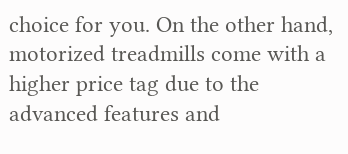choice for you. On the other hand, motorized treadmills come with a higher price tag due to the advanced features and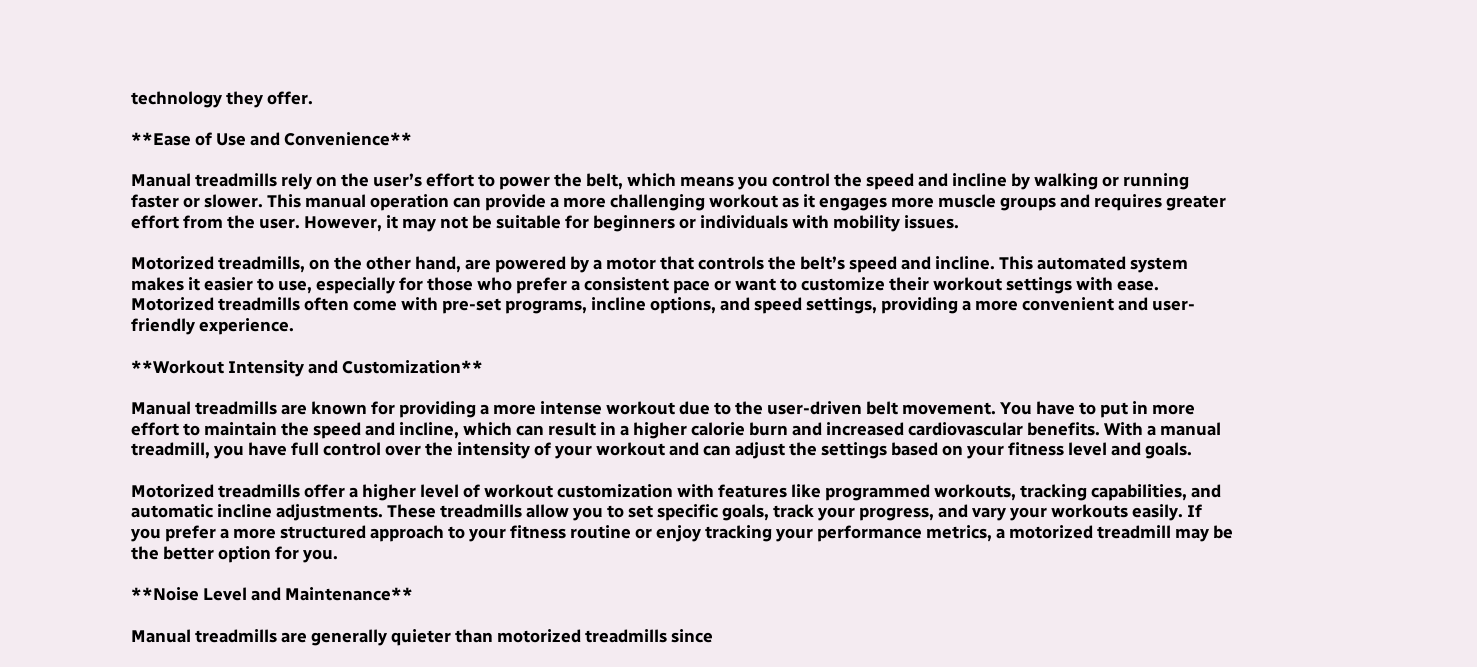technology they offer.

**Ease of Use and Convenience**

Manual treadmills rely on the user’s effort to power the belt, which means you control the speed and incline by walking or running faster or slower. This manual operation can provide a more challenging workout as it engages more muscle groups and requires greater effort from the user. However, it may not be suitable for beginners or individuals with mobility issues.

Motorized treadmills, on the other hand, are powered by a motor that controls the belt’s speed and incline. This automated system makes it easier to use, especially for those who prefer a consistent pace or want to customize their workout settings with ease. Motorized treadmills often come with pre-set programs, incline options, and speed settings, providing a more convenient and user-friendly experience.

**Workout Intensity and Customization**

Manual treadmills are known for providing a more intense workout due to the user-driven belt movement. You have to put in more effort to maintain the speed and incline, which can result in a higher calorie burn and increased cardiovascular benefits. With a manual treadmill, you have full control over the intensity of your workout and can adjust the settings based on your fitness level and goals.

Motorized treadmills offer a higher level of workout customization with features like programmed workouts, tracking capabilities, and automatic incline adjustments. These treadmills allow you to set specific goals, track your progress, and vary your workouts easily. If you prefer a more structured approach to your fitness routine or enjoy tracking your performance metrics, a motorized treadmill may be the better option for you.

**Noise Level and Maintenance**

Manual treadmills are generally quieter than motorized treadmills since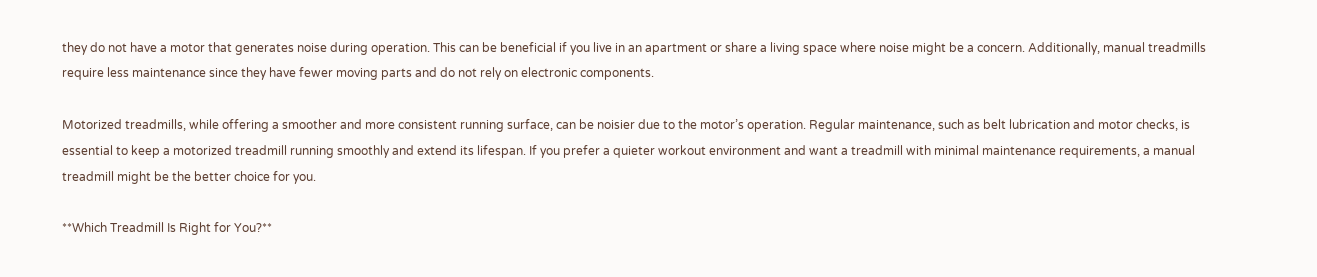they do not have a motor that generates noise during operation. This can be beneficial if you live in an apartment or share a living space where noise might be a concern. Additionally, manual treadmills require less maintenance since they have fewer moving parts and do not rely on electronic components.

Motorized treadmills, while offering a smoother and more consistent running surface, can be noisier due to the motor’s operation. Regular maintenance, such as belt lubrication and motor checks, is essential to keep a motorized treadmill running smoothly and extend its lifespan. If you prefer a quieter workout environment and want a treadmill with minimal maintenance requirements, a manual treadmill might be the better choice for you.

**Which Treadmill Is Right for You?**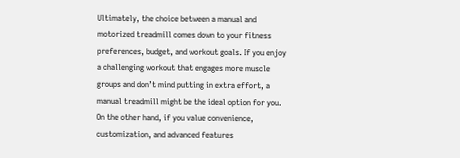Ultimately, the choice between a manual and motorized treadmill comes down to your fitness preferences, budget, and workout goals. If you enjoy a challenging workout that engages more muscle groups and don’t mind putting in extra effort, a manual treadmill might be the ideal option for you. On the other hand, if you value convenience, customization, and advanced features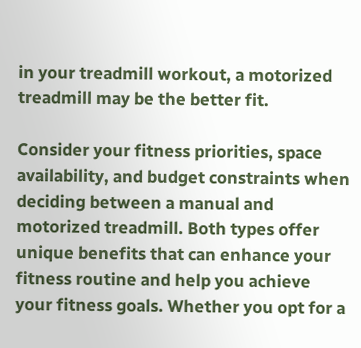in your treadmill workout, a motorized treadmill may be the better fit.

Consider your fitness priorities, space availability, and budget constraints when deciding between a manual and motorized treadmill. Both types offer unique benefits that can enhance your fitness routine and help you achieve your fitness goals. Whether you opt for a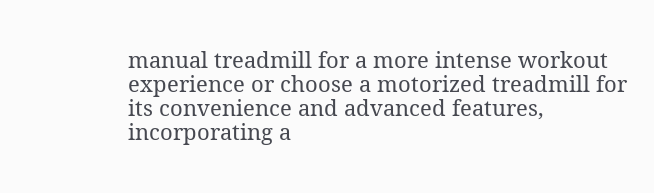manual treadmill for a more intense workout experience or choose a motorized treadmill for its convenience and advanced features, incorporating a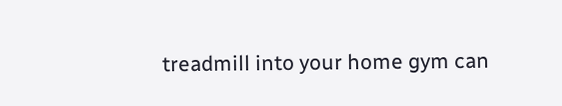treadmill into your home gym can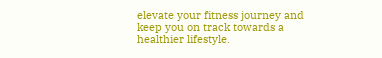elevate your fitness journey and keep you on track towards a healthier lifestyle.